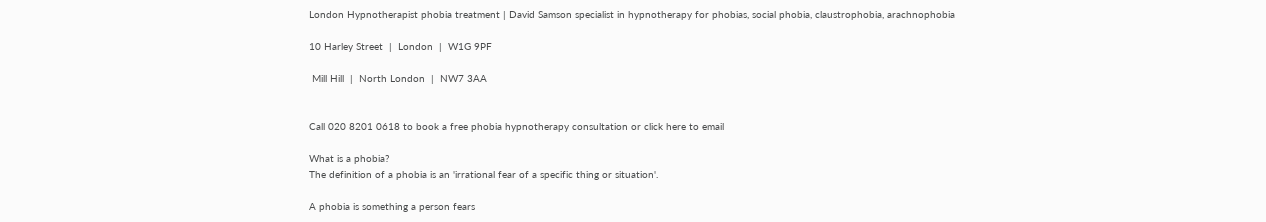London Hypnotherapist phobia treatment | David Samson specialist in hypnotherapy for phobias, social phobia, claustrophobia, arachnophobia

10 Harley Street  |  London  |  W1G 9PF

 Mill Hill  |  North London  |  NW7 3AA


Call 020 8201 0618 to book a free phobia hypnotherapy consultation or click here to email

What is a phobia?
The definition of a phobia is an 'irrational fear of a specific thing or situation'.

A phobia is something a person fears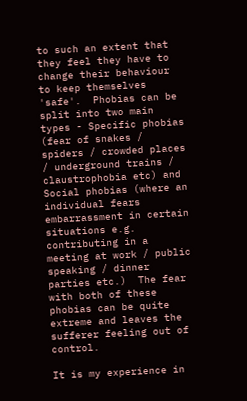to such an extent that they feel they have to change their behaviour to keep themselves 'safe'.  Phobias can be split into two main types - Specific phobias (fear of snakes / spiders / crowded places / underground trains / claustrophobia etc) and Social phobias (where an individual fears embarrassment in certain situations e.g. contributing in a meeting at work / public speaking / dinner parties etc.)  The fear with both of these phobias can be quite extreme and leaves the sufferer feeling out of control.

It is my experience in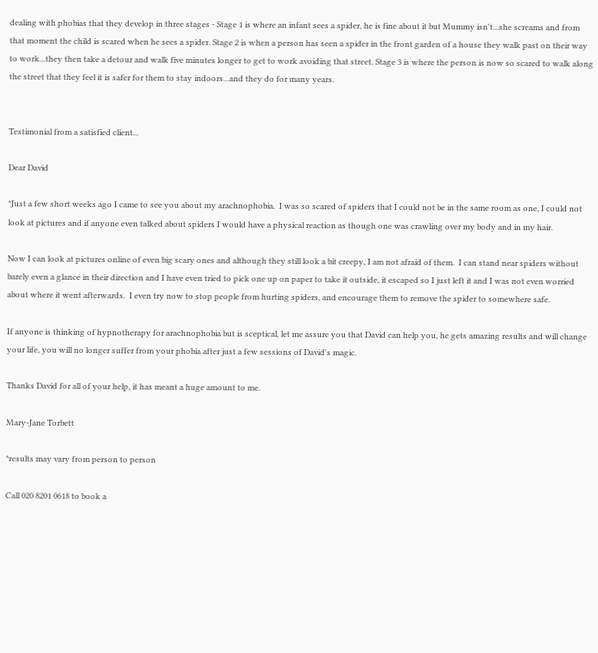dealing with phobias that they develop in three stages - Stage 1 is where an infant sees a spider, he is fine about it but Mummy isn't...she screams and from that moment the child is scared when he sees a spider. Stage 2 is when a person has seen a spider in the front garden of a house they walk past on their way to work...they then take a detour and walk five minutes longer to get to work avoiding that street. Stage 3 is where the person is now so scared to walk along the street that they feel it is safer for them to stay indoors...and they do for many years.


Testimonial from a satisfied client...

Dear David

*Just a few short weeks ago I came to see you about my arachnophobia.  I was so scared of spiders that I could not be in the same room as one, I could not look at pictures and if anyone even talked about spiders I would have a physical reaction as though one was crawling over my body and in my hair.

Now I can look at pictures online of even big scary ones and although they still look a bit creepy, I am not afraid of them.  I can stand near spiders without barely even a glance in their direction and I have even tried to pick one up on paper to take it outside, it escaped so I just left it and I was not even worried about where it went afterwards.  I even try now to stop people from hurting spiders, and encourage them to remove the spider to somewhere safe.

If anyone is thinking of hypnotherapy for arachnophobia but is sceptical, let me assure you that David can help you, he gets amazing results and will change your life, you will no longer suffer from your phobia after just a few sessions of David's magic.

Thanks David for all of your help, it has meant a huge amount to me.

Mary-Jane Torbett

*results may vary from person to person

Call 020 8201 0618 to book a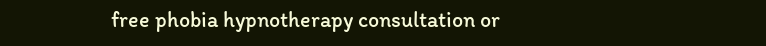free phobia hypnotherapy consultation or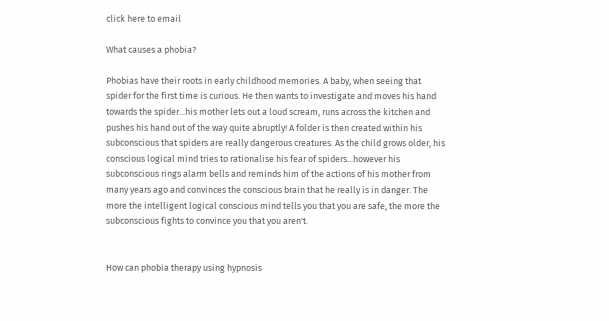click here to email

What causes a phobia?

Phobias have their roots in early childhood memories. A baby, when seeing that spider for the first time is curious. He then wants to investigate and moves his hand towards the spider...his mother lets out a loud scream, runs across the kitchen and pushes his hand out of the way quite abruptly! A folder is then created within his subconscious that spiders are really dangerous creatures. As the child grows older, his conscious logical mind tries to rationalise his fear of spiders...however his subconscious rings alarm bells and reminds him of the actions of his mother from many years ago and convinces the conscious brain that he really is in danger. The more the intelligent logical conscious mind tells you that you are safe, the more the subconscious fights to convince you that you aren't.


How can phobia therapy using hypnosis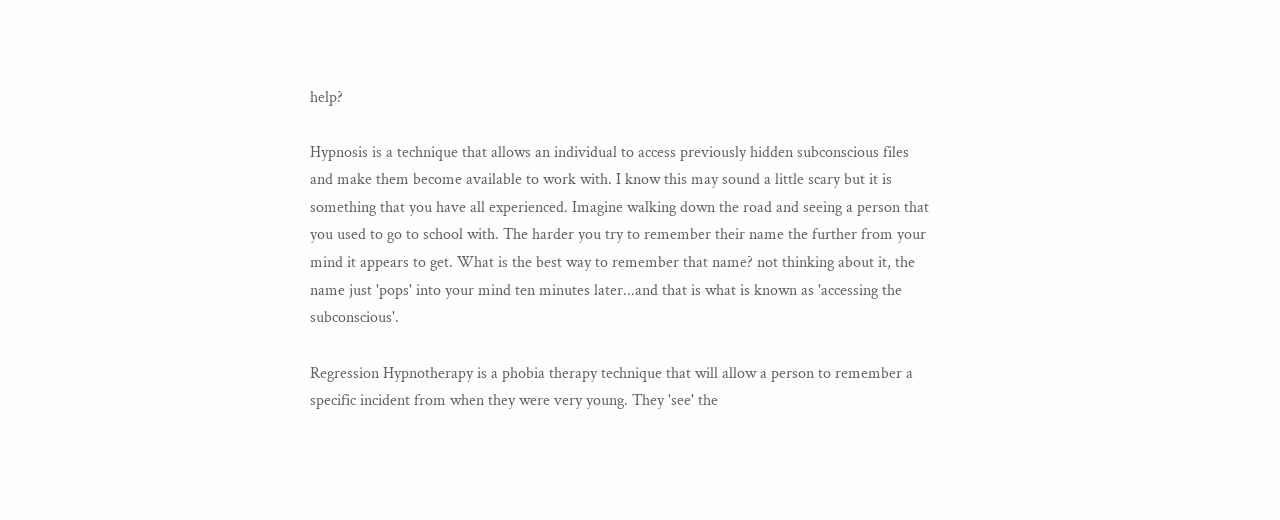help?

Hypnosis is a technique that allows an individual to access previously hidden subconscious files and make them become available to work with. I know this may sound a little scary but it is something that you have all experienced. Imagine walking down the road and seeing a person that you used to go to school with. The harder you try to remember their name the further from your mind it appears to get. What is the best way to remember that name? not thinking about it, the name just 'pops' into your mind ten minutes later...and that is what is known as 'accessing the subconscious'.

Regression Hypnotherapy is a phobia therapy technique that will allow a person to remember a specific incident from when they were very young. They 'see' the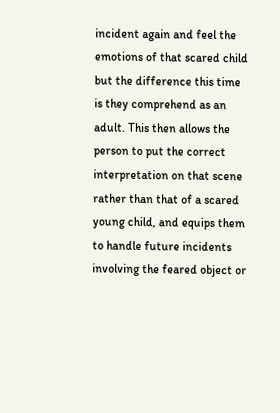incident again and feel the emotions of that scared child but the difference this time is they comprehend as an adult. This then allows the person to put the correct interpretation on that scene rather than that of a scared young child, and equips them to handle future incidents involving the feared object or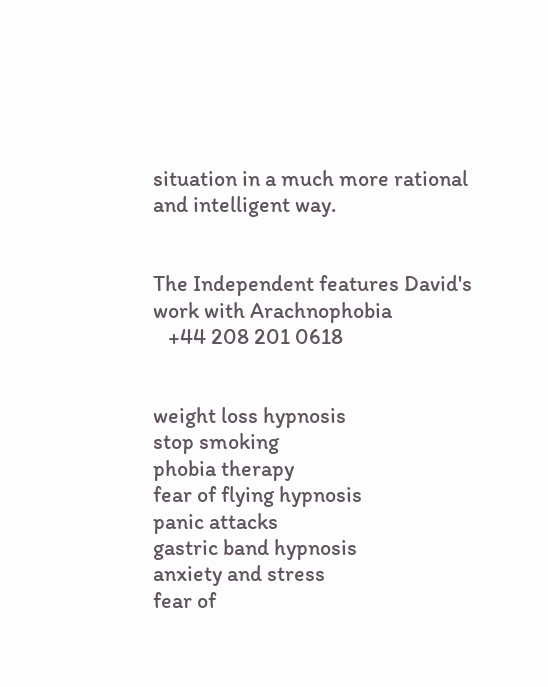situation in a much more rational and intelligent way.


The Independent features David's work with Arachnophobia
   +44 208 201 0618


weight loss hypnosis
stop smoking
phobia therapy
fear of flying hypnosis
panic attacks
gastric band hypnosis
anxiety and stress
fear of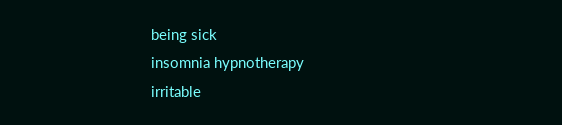being sick
insomnia hypnotherapy
irritable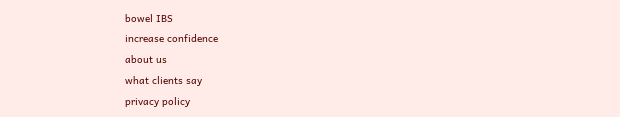bowel IBS
increase confidence
about us
what clients say
privacy policy